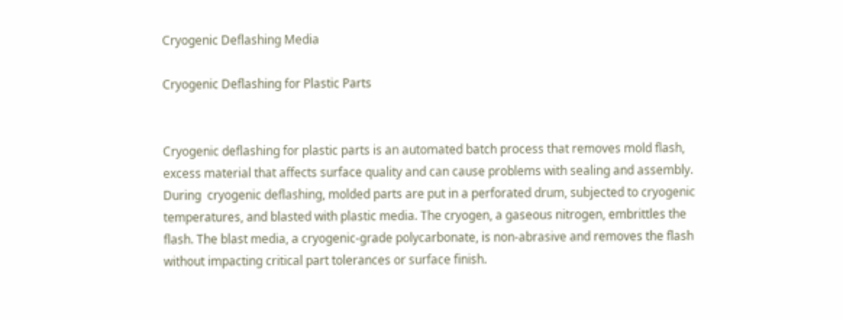Cryogenic Deflashing Media

Cryogenic Deflashing for Plastic Parts


Cryogenic deflashing for plastic parts is an automated batch process that removes mold flash, excess material that affects surface quality and can cause problems with sealing and assembly. During  cryogenic deflashing, molded parts are put in a perforated drum, subjected to cryogenic temperatures, and blasted with plastic media. The cryogen, a gaseous nitrogen, embrittles the flash. The blast media, a cryogenic-grade polycarbonate, is non-abrasive and removes the flash without impacting critical part tolerances or surface finish.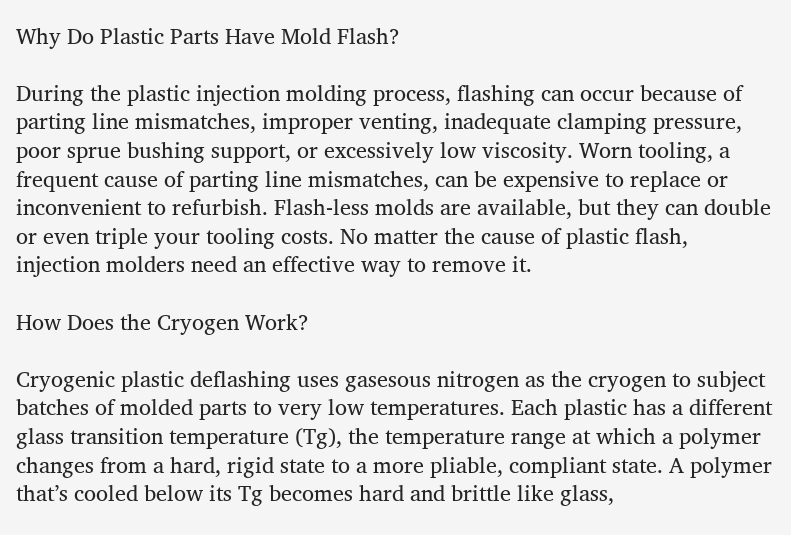Why Do Plastic Parts Have Mold Flash?

During the plastic injection molding process, flashing can occur because of parting line mismatches, improper venting, inadequate clamping pressure, poor sprue bushing support, or excessively low viscosity. Worn tooling, a frequent cause of parting line mismatches, can be expensive to replace or inconvenient to refurbish. Flash-less molds are available, but they can double or even triple your tooling costs. No matter the cause of plastic flash, injection molders need an effective way to remove it.

How Does the Cryogen Work?

Cryogenic plastic deflashing uses gasesous nitrogen as the cryogen to subject batches of molded parts to very low temperatures. Each plastic has a different glass transition temperature (Tg), the temperature range at which a polymer changes from a hard, rigid state to a more pliable, compliant state. A polymer that’s cooled below its Tg becomes hard and brittle like glass,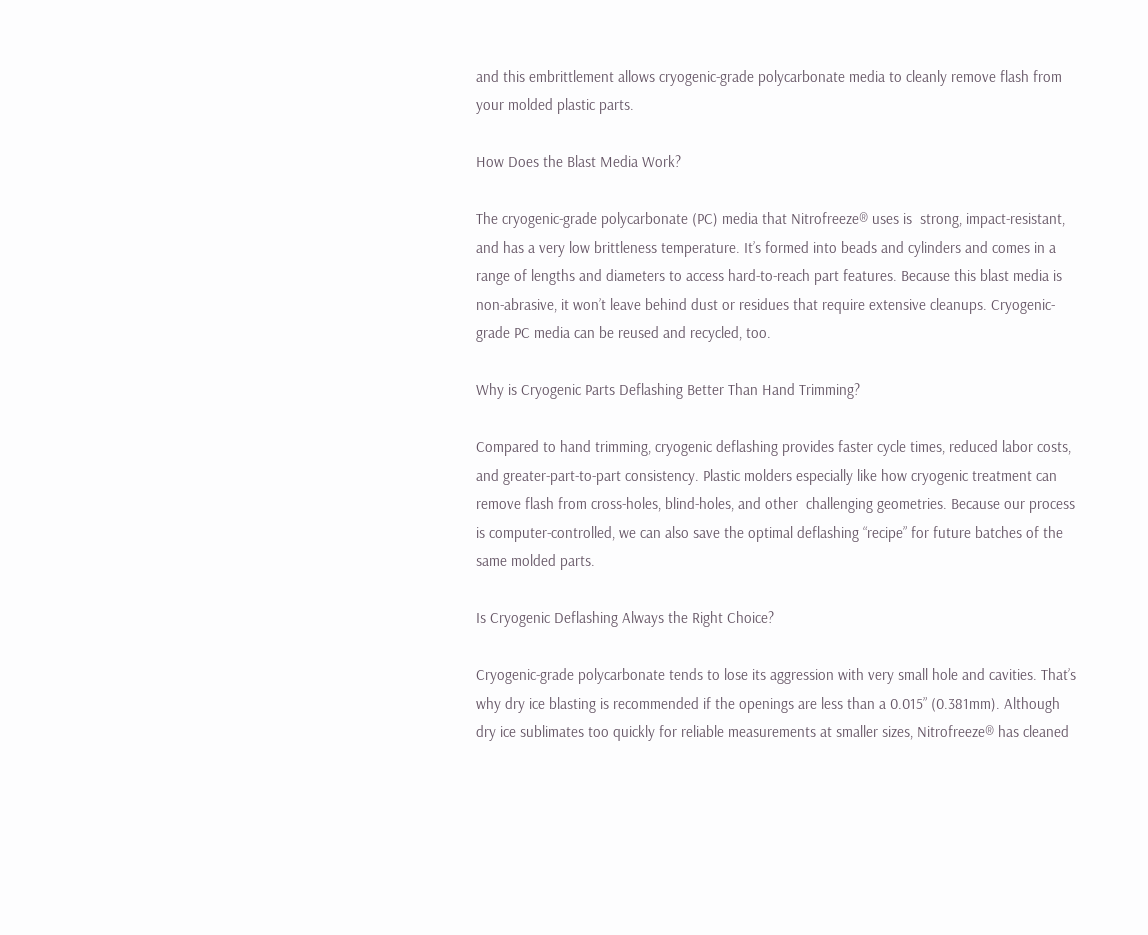and this embrittlement allows cryogenic-grade polycarbonate media to cleanly remove flash from your molded plastic parts.

How Does the Blast Media Work?

The cryogenic-grade polycarbonate (PC) media that Nitrofreeze® uses is  strong, impact-resistant, and has a very low brittleness temperature. It’s formed into beads and cylinders and comes in a range of lengths and diameters to access hard-to-reach part features. Because this blast media is non-abrasive, it won’t leave behind dust or residues that require extensive cleanups. Cryogenic-grade PC media can be reused and recycled, too.

Why is Cryogenic Parts Deflashing Better Than Hand Trimming?

Compared to hand trimming, cryogenic deflashing provides faster cycle times, reduced labor costs, and greater-part-to-part consistency. Plastic molders especially like how cryogenic treatment can remove flash from cross-holes, blind-holes, and other  challenging geometries. Because our process is computer-controlled, we can also save the optimal deflashing “recipe” for future batches of the same molded parts.

Is Cryogenic Deflashing Always the Right Choice?

Cryogenic-grade polycarbonate tends to lose its aggression with very small hole and cavities. That’s why dry ice blasting is recommended if the openings are less than a 0.015” (0.381mm). Although dry ice sublimates too quickly for reliable measurements at smaller sizes, Nitrofreeze® has cleaned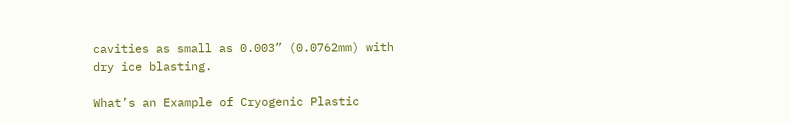cavities as small as 0.003” (0.0762mm) with dry ice blasting.

What’s an Example of Cryogenic Plastic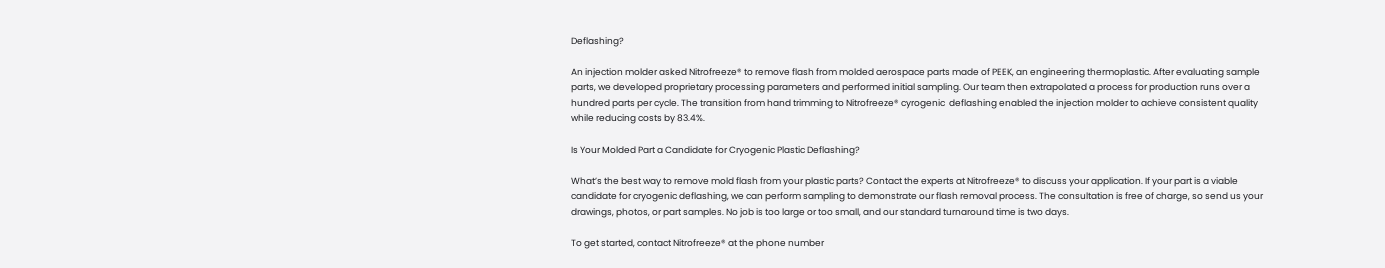Deflashing?

An injection molder asked Nitrofreeze® to remove flash from molded aerospace parts made of PEEK, an engineering thermoplastic. After evaluating sample parts, we developed proprietary processing parameters and performed initial sampling. Our team then extrapolated a process for production runs over a hundred parts per cycle. The transition from hand trimming to Nitrofreeze® cyrogenic  deflashing enabled the injection molder to achieve consistent quality while reducing costs by 83.4%.

Is Your Molded Part a Candidate for Cryogenic Plastic Deflashing?

What’s the best way to remove mold flash from your plastic parts? Contact the experts at Nitrofreeze® to discuss your application. If your part is a viable candidate for cryogenic deflashing, we can perform sampling to demonstrate our flash removal process. The consultation is free of charge, so send us your drawings, photos, or part samples. No job is too large or too small, and our standard turnaround time is two days.

To get started, contact Nitrofreeze® at the phone number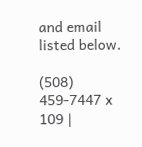and email listed below.

(508) 459-7447 x 109 |